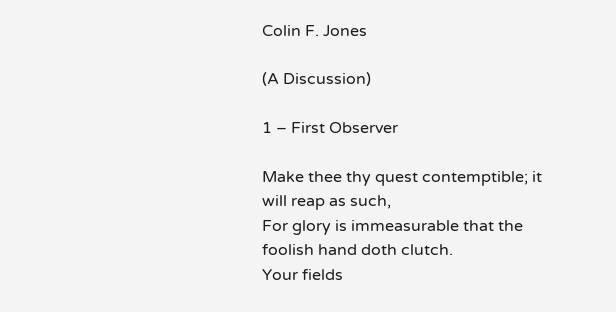Colin F. Jones

(A Discussion)

1 – First Observer

Make thee thy quest contemptible; it will reap as such,
For glory is immeasurable that the foolish hand doth clutch.
Your fields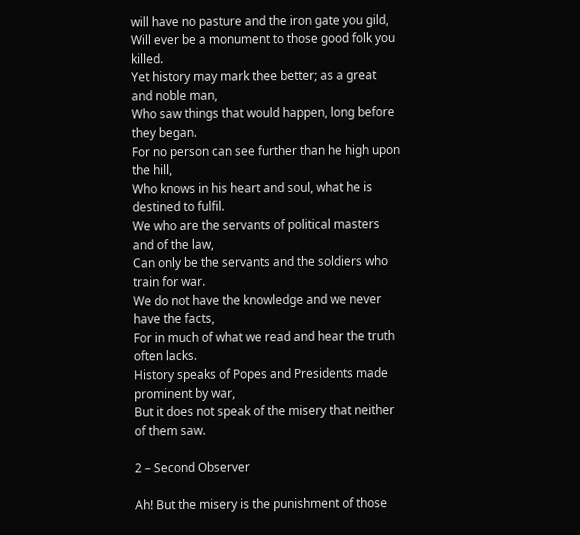will have no pasture and the iron gate you gild,
Will ever be a monument to those good folk you killed.
Yet history may mark thee better; as a great and noble man,
Who saw things that would happen, long before they began.
For no person can see further than he high upon the hill,
Who knows in his heart and soul, what he is destined to fulfil.
We who are the servants of political masters and of the law,
Can only be the servants and the soldiers who train for war.
We do not have the knowledge and we never have the facts,
For in much of what we read and hear the truth often lacks.
History speaks of Popes and Presidents made prominent by war,
But it does not speak of the misery that neither of them saw.

2 – Second Observer

Ah! But the misery is the punishment of those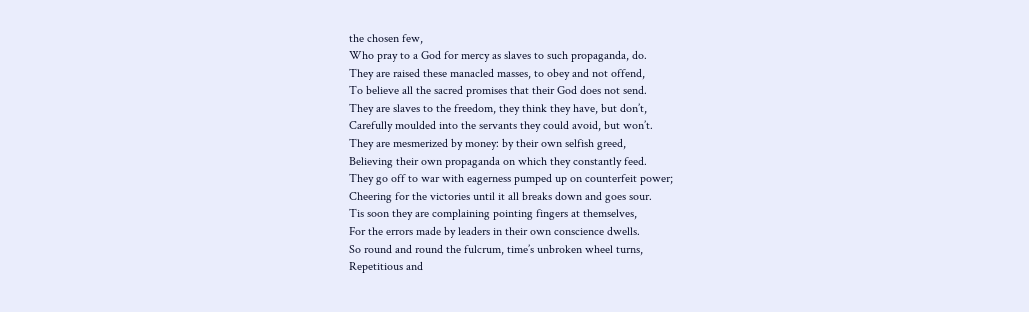the chosen few,
Who pray to a God for mercy as slaves to such propaganda, do.
They are raised these manacled masses, to obey and not offend,
To believe all the sacred promises that their God does not send.
They are slaves to the freedom, they think they have, but don’t,
Carefully moulded into the servants they could avoid, but won’t.
They are mesmerized by money: by their own selfish greed,
Believing their own propaganda on which they constantly feed.
They go off to war with eagerness pumped up on counterfeit power;
Cheering for the victories until it all breaks down and goes sour.
Tis soon they are complaining pointing fingers at themselves,
For the errors made by leaders in their own conscience dwells.
So round and round the fulcrum, time’s unbroken wheel turns,
Repetitious and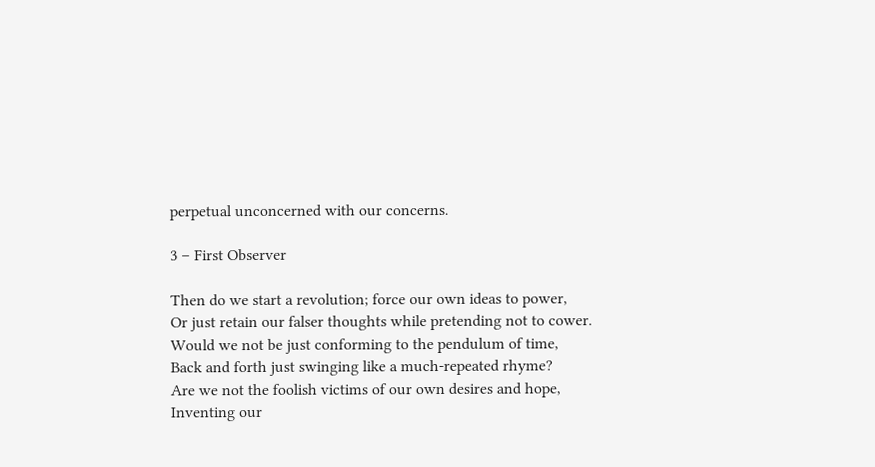perpetual unconcerned with our concerns.

3 – First Observer

Then do we start a revolution; force our own ideas to power,
Or just retain our falser thoughts while pretending not to cower.
Would we not be just conforming to the pendulum of time,
Back and forth just swinging like a much-repeated rhyme?
Are we not the foolish victims of our own desires and hope,
Inventing our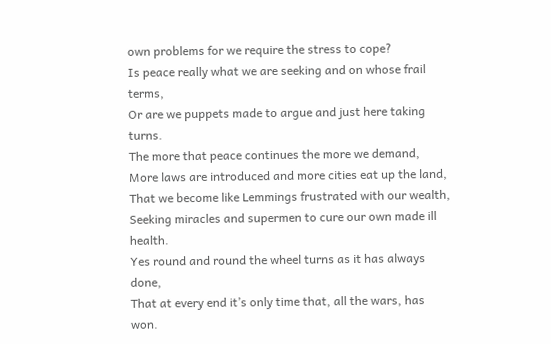own problems for we require the stress to cope?
Is peace really what we are seeking and on whose frail terms,
Or are we puppets made to argue and just here taking turns.
The more that peace continues the more we demand,
More laws are introduced and more cities eat up the land,
That we become like Lemmings frustrated with our wealth,
Seeking miracles and supermen to cure our own made ill health.
Yes round and round the wheel turns as it has always done,
That at every end it’s only time that, all the wars, has won.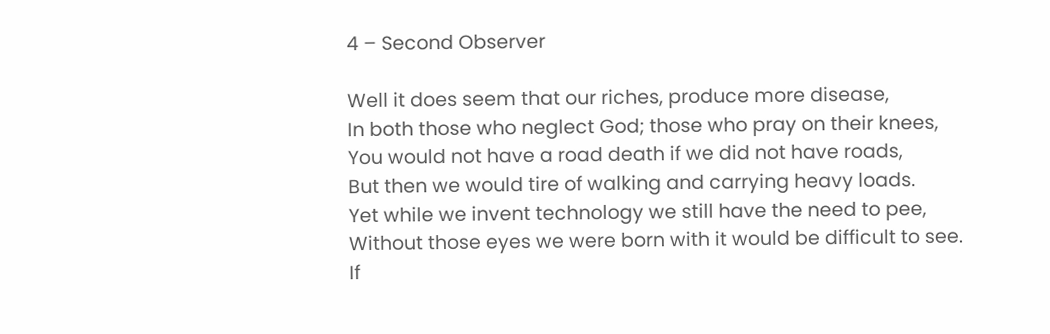4 – Second Observer

Well it does seem that our riches, produce more disease,
In both those who neglect God; those who pray on their knees,
You would not have a road death if we did not have roads,
But then we would tire of walking and carrying heavy loads.
Yet while we invent technology we still have the need to pee,
Without those eyes we were born with it would be difficult to see.
If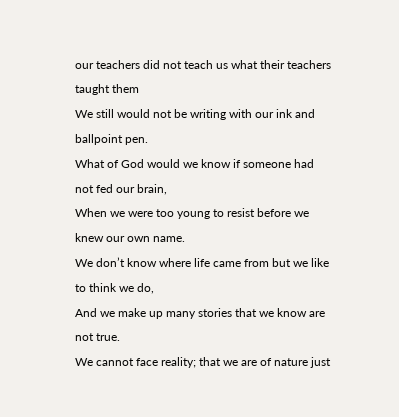our teachers did not teach us what their teachers taught them
We still would not be writing with our ink and ballpoint pen.
What of God would we know if someone had not fed our brain,
When we were too young to resist before we knew our own name.
We don’t know where life came from but we like to think we do,
And we make up many stories that we know are not true.
We cannot face reality; that we are of nature just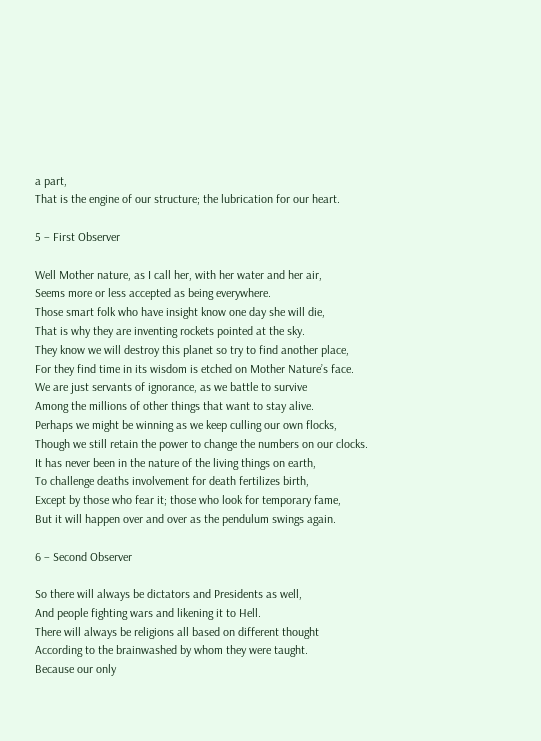a part,
That is the engine of our structure; the lubrication for our heart.

5 – First Observer

Well Mother nature, as I call her, with her water and her air,
Seems more or less accepted as being everywhere.
Those smart folk who have insight know one day she will die,
That is why they are inventing rockets pointed at the sky.
They know we will destroy this planet so try to find another place,
For they find time in its wisdom is etched on Mother Nature’s face.
We are just servants of ignorance, as we battle to survive
Among the millions of other things that want to stay alive.
Perhaps we might be winning as we keep culling our own flocks,
Though we still retain the power to change the numbers on our clocks.
It has never been in the nature of the living things on earth,
To challenge deaths involvement for death fertilizes birth,
Except by those who fear it; those who look for temporary fame,
But it will happen over and over as the pendulum swings again.

6 – Second Observer

So there will always be dictators and Presidents as well,
And people fighting wars and likening it to Hell.
There will always be religions all based on different thought
According to the brainwashed by whom they were taught.
Because our only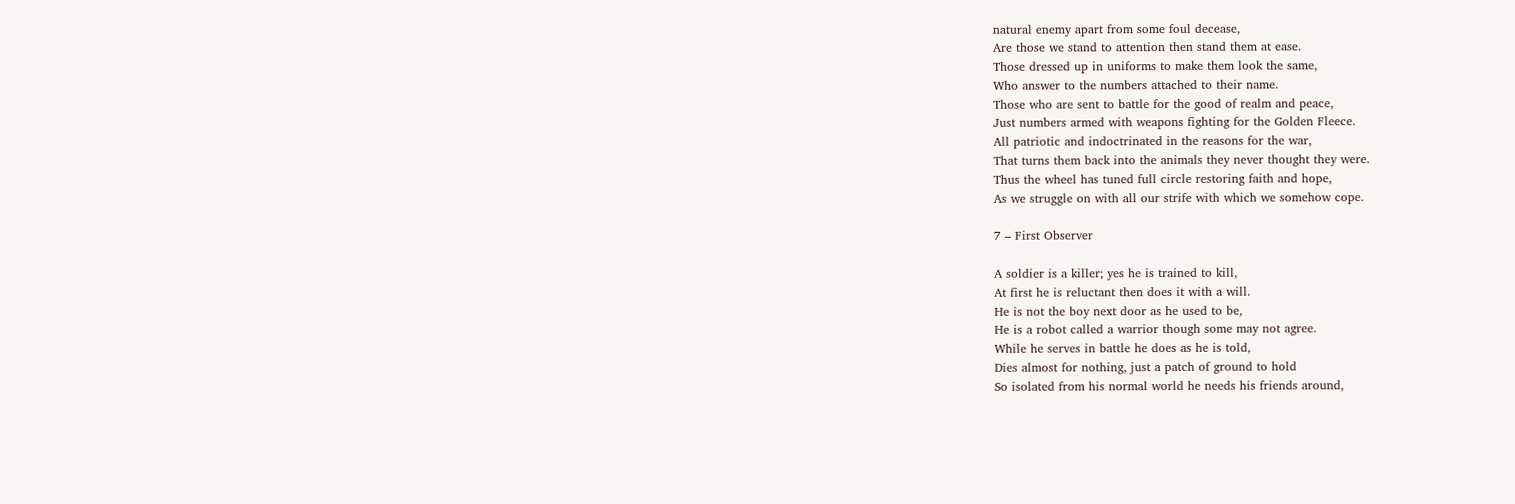natural enemy apart from some foul decease,
Are those we stand to attention then stand them at ease.
Those dressed up in uniforms to make them look the same,
Who answer to the numbers attached to their name.
Those who are sent to battle for the good of realm and peace,
Just numbers armed with weapons fighting for the Golden Fleece.
All patriotic and indoctrinated in the reasons for the war,
That turns them back into the animals they never thought they were.
Thus the wheel has tuned full circle restoring faith and hope,
As we struggle on with all our strife with which we somehow cope.

7 – First Observer

A soldier is a killer; yes he is trained to kill,
At first he is reluctant then does it with a will.
He is not the boy next door as he used to be,
He is a robot called a warrior though some may not agree.
While he serves in battle he does as he is told,
Dies almost for nothing, just a patch of ground to hold
So isolated from his normal world he needs his friends around,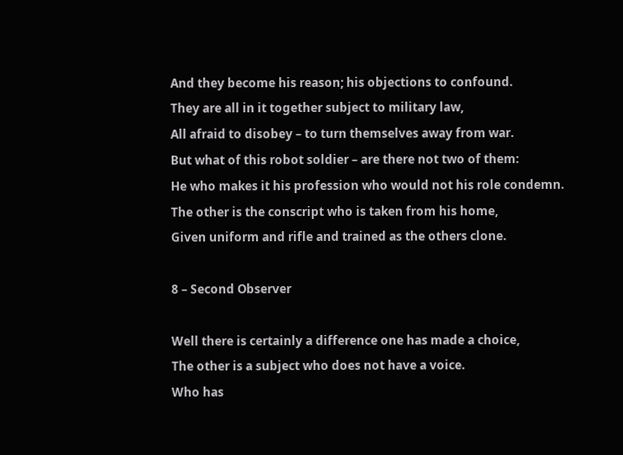And they become his reason; his objections to confound.
They are all in it together subject to military law,
All afraid to disobey – to turn themselves away from war.
But what of this robot soldier – are there not two of them:
He who makes it his profession who would not his role condemn.
The other is the conscript who is taken from his home,
Given uniform and rifle and trained as the others clone.

8 – Second Observer

Well there is certainly a difference one has made a choice,
The other is a subject who does not have a voice.
Who has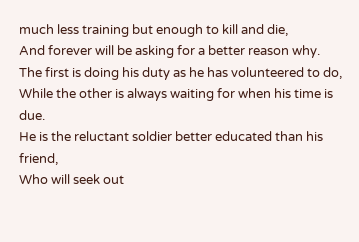much less training but enough to kill and die,
And forever will be asking for a better reason why.
The first is doing his duty as he has volunteered to do,
While the other is always waiting for when his time is due.
He is the reluctant soldier better educated than his friend,
Who will seek out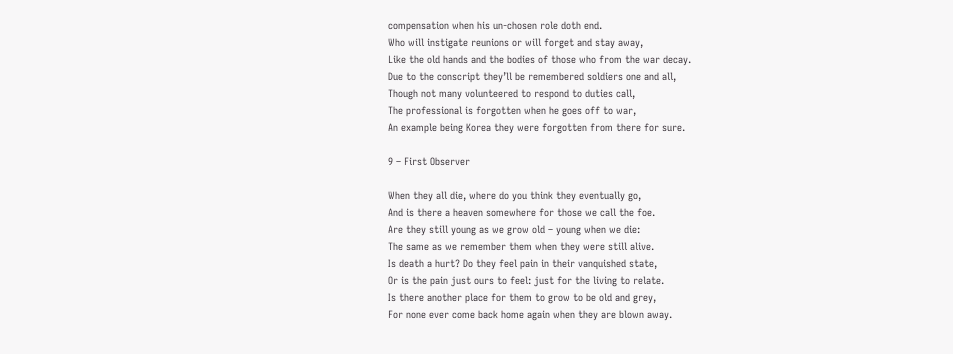compensation when his un-chosen role doth end.
Who will instigate reunions or will forget and stay away,
Like the old hands and the bodies of those who from the war decay.
Due to the conscript they’ll be remembered soldiers one and all,
Though not many volunteered to respond to duties call,
The professional is forgotten when he goes off to war,
An example being Korea they were forgotten from there for sure.

9 – First Observer

When they all die, where do you think they eventually go,
And is there a heaven somewhere for those we call the foe.
Are they still young as we grow old – young when we die:
The same as we remember them when they were still alive.
Is death a hurt? Do they feel pain in their vanquished state,
Or is the pain just ours to feel: just for the living to relate.
Is there another place for them to grow to be old and grey,
For none ever come back home again when they are blown away.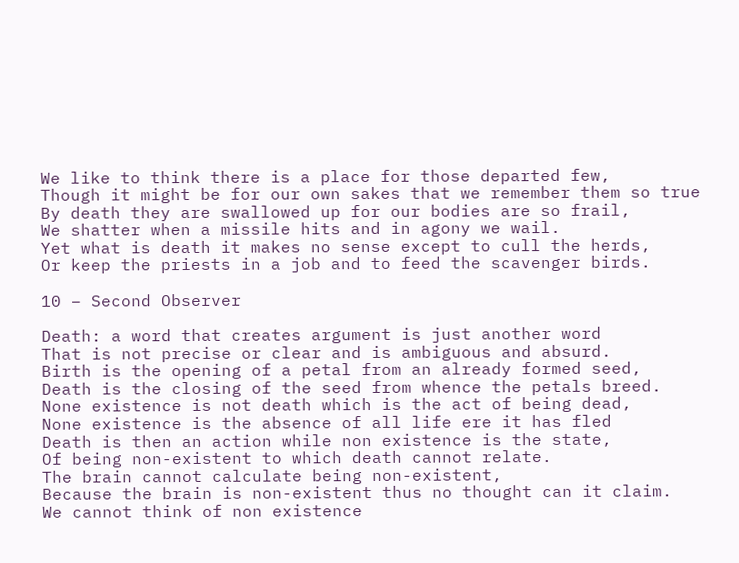We like to think there is a place for those departed few,
Though it might be for our own sakes that we remember them so true
By death they are swallowed up for our bodies are so frail,
We shatter when a missile hits and in agony we wail.
Yet what is death it makes no sense except to cull the herds,
Or keep the priests in a job and to feed the scavenger birds.

10 – Second Observer

Death: a word that creates argument is just another word
That is not precise or clear and is ambiguous and absurd.
Birth is the opening of a petal from an already formed seed,
Death is the closing of the seed from whence the petals breed.
None existence is not death which is the act of being dead,
None existence is the absence of all life ere it has fled
Death is then an action while non existence is the state,
Of being non-existent to which death cannot relate.
The brain cannot calculate being non-existent,
Because the brain is non-existent thus no thought can it claim.
We cannot think of non existence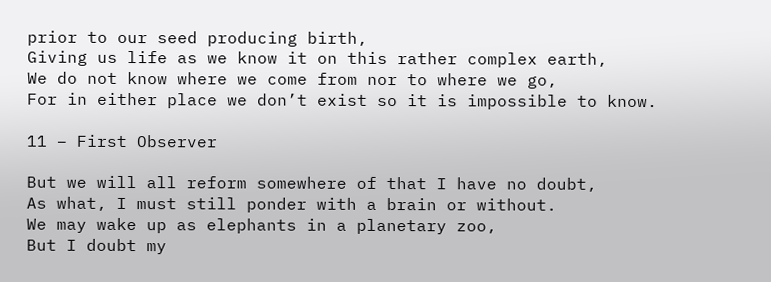prior to our seed producing birth,
Giving us life as we know it on this rather complex earth,
We do not know where we come from nor to where we go,
For in either place we don’t exist so it is impossible to know.

11 – First Observer

But we will all reform somewhere of that I have no doubt,
As what, I must still ponder with a brain or without.
We may wake up as elephants in a planetary zoo,
But I doubt my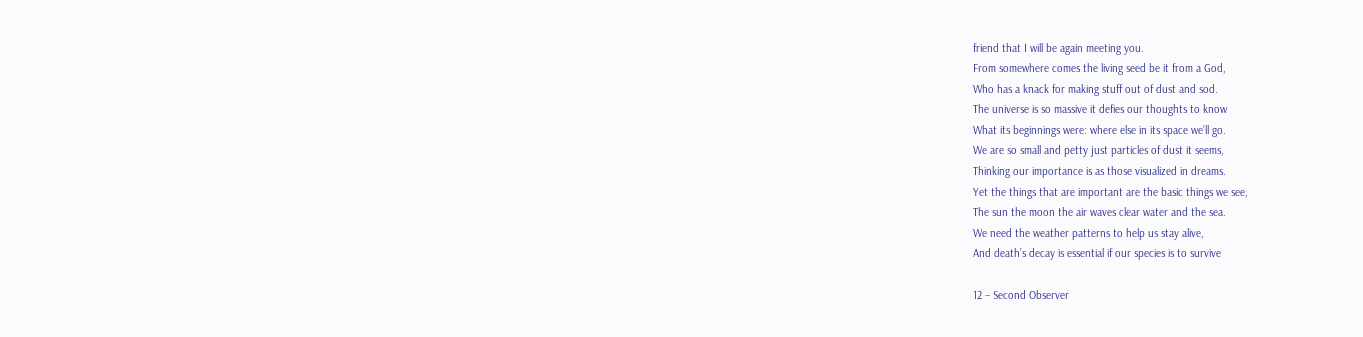friend that I will be again meeting you.
From somewhere comes the living seed be it from a God,
Who has a knack for making stuff out of dust and sod.
The universe is so massive it defies our thoughts to know
What its beginnings were: where else in its space we’ll go.
We are so small and petty just particles of dust it seems,
Thinking our importance is as those visualized in dreams.
Yet the things that are important are the basic things we see,
The sun the moon the air waves clear water and the sea.
We need the weather patterns to help us stay alive,
And death’s decay is essential if our species is to survive

12 – Second Observer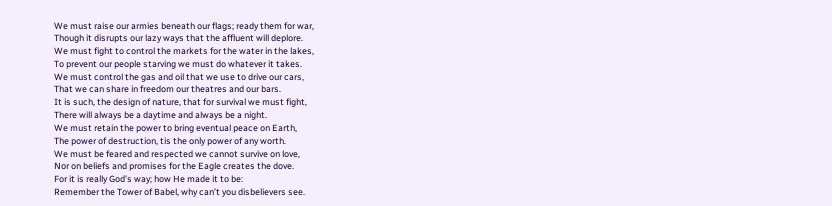We must raise our armies beneath our flags; ready them for war,
Though it disrupts our lazy ways that the affluent will deplore.
We must fight to control the markets for the water in the lakes,
To prevent our people starving we must do whatever it takes.
We must control the gas and oil that we use to drive our cars,
That we can share in freedom our theatres and our bars.
It is such, the design of nature, that for survival we must fight,
There will always be a daytime and always be a night.
We must retain the power to bring eventual peace on Earth,
The power of destruction, tis the only power of any worth.
We must be feared and respected we cannot survive on love,
Nor on beliefs and promises for the Eagle creates the dove.
For it is really God’s way; how He made it to be:
Remember the Tower of Babel, why can’t you disbelievers see.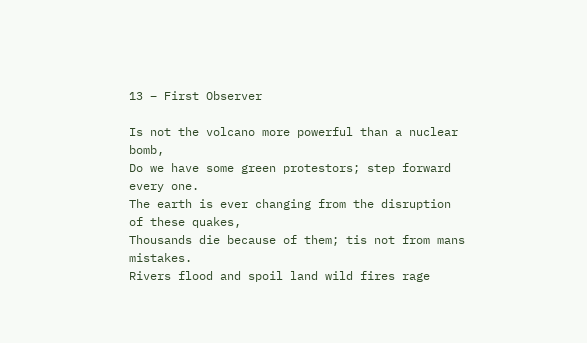13 – First Observer

Is not the volcano more powerful than a nuclear bomb,
Do we have some green protestors; step forward every one.
The earth is ever changing from the disruption of these quakes,
Thousands die because of them; tis not from mans mistakes.
Rivers flood and spoil land wild fires rage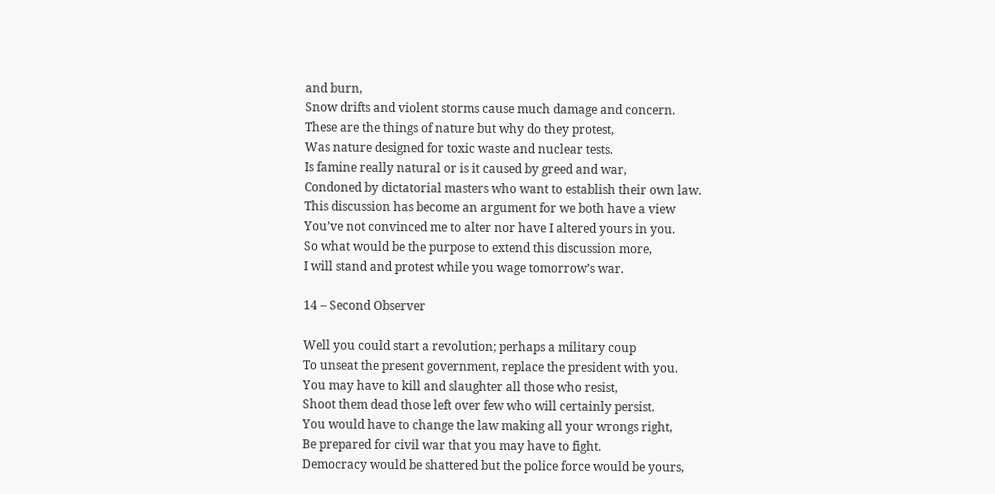and burn,
Snow drifts and violent storms cause much damage and concern.
These are the things of nature but why do they protest,
Was nature designed for toxic waste and nuclear tests.
Is famine really natural or is it caused by greed and war,
Condoned by dictatorial masters who want to establish their own law.
This discussion has become an argument for we both have a view
You’ve not convinced me to alter nor have I altered yours in you.
So what would be the purpose to extend this discussion more,
I will stand and protest while you wage tomorrow’s war.

14 – Second Observer

Well you could start a revolution; perhaps a military coup
To unseat the present government, replace the president with you.
You may have to kill and slaughter all those who resist,
Shoot them dead those left over few who will certainly persist.
You would have to change the law making all your wrongs right,
Be prepared for civil war that you may have to fight.
Democracy would be shattered but the police force would be yours,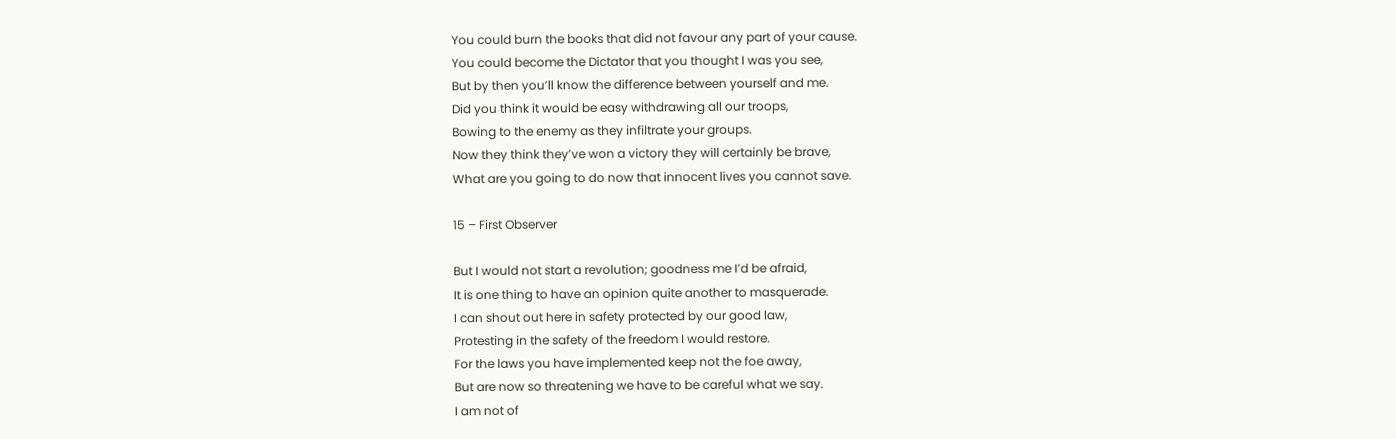You could burn the books that did not favour any part of your cause.
You could become the Dictator that you thought I was you see,
But by then you’ll know the difference between yourself and me.
Did you think it would be easy withdrawing all our troops,
Bowing to the enemy as they infiltrate your groups.
Now they think they’ve won a victory they will certainly be brave,
What are you going to do now that innocent lives you cannot save.

15 – First Observer

But I would not start a revolution; goodness me I’d be afraid,
It is one thing to have an opinion quite another to masquerade.
I can shout out here in safety protected by our good law,
Protesting in the safety of the freedom I would restore.
For the laws you have implemented keep not the foe away,
But are now so threatening we have to be careful what we say.
I am not of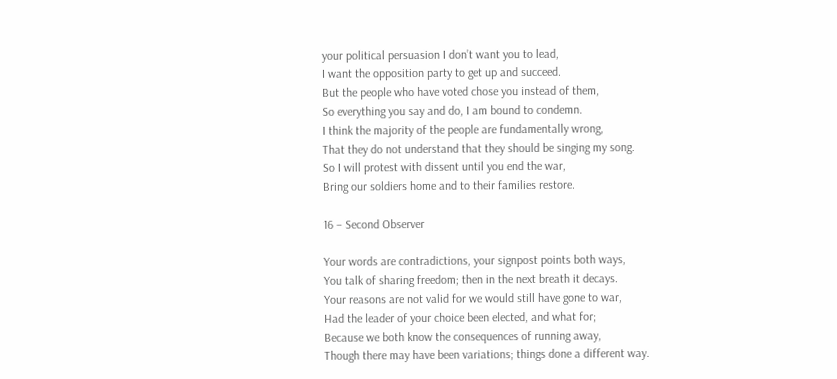your political persuasion I don’t want you to lead,
I want the opposition party to get up and succeed.
But the people who have voted chose you instead of them,
So everything you say and do, I am bound to condemn.
I think the majority of the people are fundamentally wrong,
That they do not understand that they should be singing my song.
So I will protest with dissent until you end the war,
Bring our soldiers home and to their families restore.

16 – Second Observer

Your words are contradictions, your signpost points both ways,
You talk of sharing freedom; then in the next breath it decays.
Your reasons are not valid for we would still have gone to war,
Had the leader of your choice been elected, and what for;
Because we both know the consequences of running away,
Though there may have been variations; things done a different way.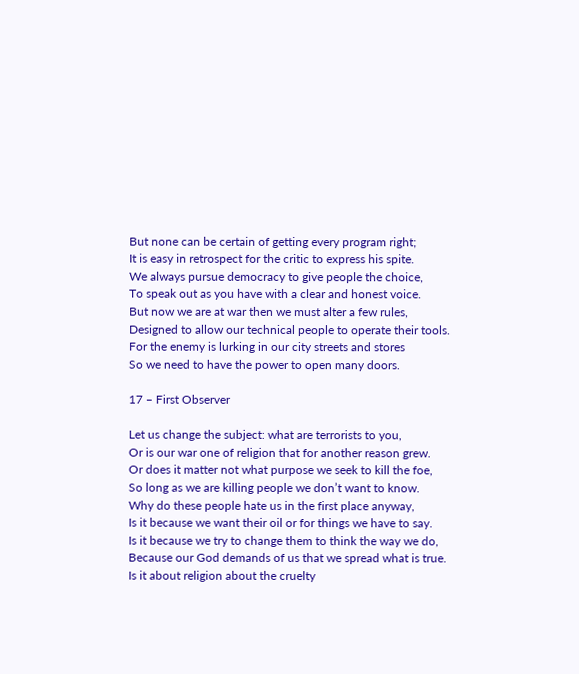But none can be certain of getting every program right;
It is easy in retrospect for the critic to express his spite.
We always pursue democracy to give people the choice,
To speak out as you have with a clear and honest voice.
But now we are at war then we must alter a few rules,
Designed to allow our technical people to operate their tools.
For the enemy is lurking in our city streets and stores
So we need to have the power to open many doors.

17 – First Observer

Let us change the subject: what are terrorists to you,
Or is our war one of religion that for another reason grew.
Or does it matter not what purpose we seek to kill the foe,
So long as we are killing people we don’t want to know.
Why do these people hate us in the first place anyway,
Is it because we want their oil or for things we have to say.
Is it because we try to change them to think the way we do,
Because our God demands of us that we spread what is true.
Is it about religion about the cruelty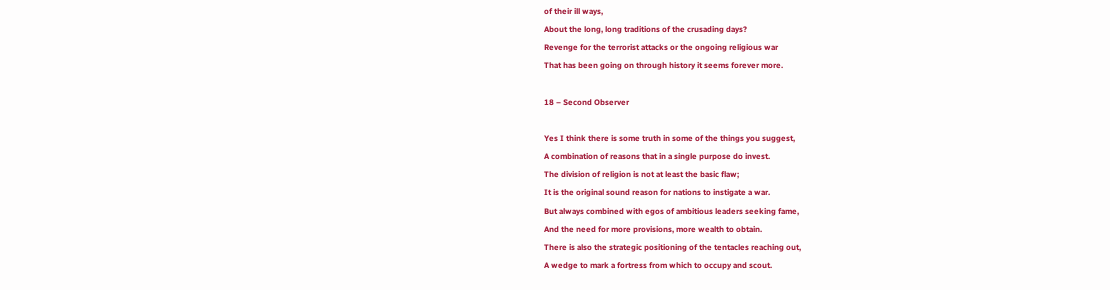of their ill ways,
About the long, long traditions of the crusading days?
Revenge for the terrorist attacks or the ongoing religious war
That has been going on through history it seems forever more.

18 – Second Observer

Yes I think there is some truth in some of the things you suggest,
A combination of reasons that in a single purpose do invest.
The division of religion is not at least the basic flaw;
It is the original sound reason for nations to instigate a war.
But always combined with egos of ambitious leaders seeking fame,
And the need for more provisions, more wealth to obtain.
There is also the strategic positioning of the tentacles reaching out,
A wedge to mark a fortress from which to occupy and scout.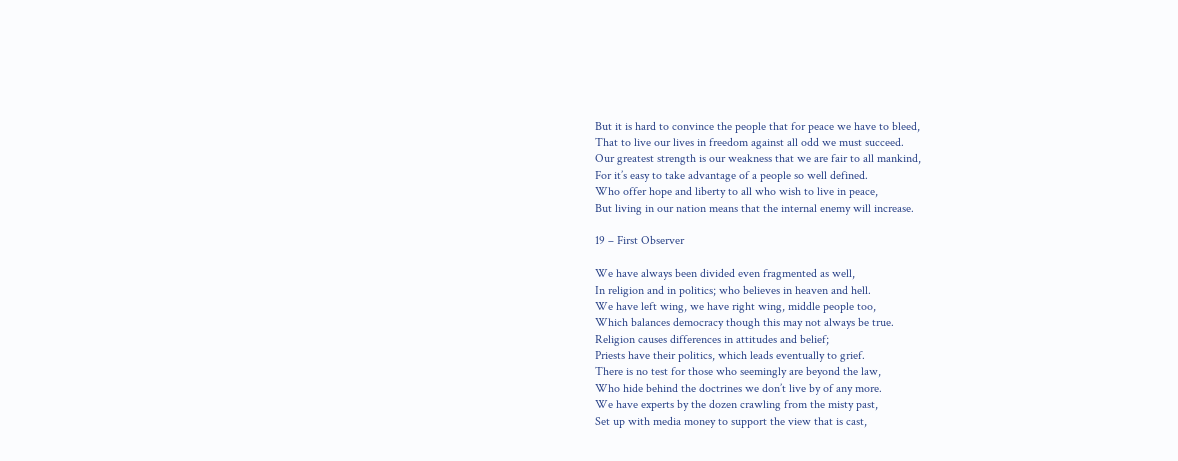But it is hard to convince the people that for peace we have to bleed,
That to live our lives in freedom against all odd we must succeed.
Our greatest strength is our weakness that we are fair to all mankind,
For it’s easy to take advantage of a people so well defined.
Who offer hope and liberty to all who wish to live in peace,
But living in our nation means that the internal enemy will increase.

19 – First Observer

We have always been divided even fragmented as well,
In religion and in politics; who believes in heaven and hell.
We have left wing, we have right wing, middle people too,
Which balances democracy though this may not always be true.
Religion causes differences in attitudes and belief;
Priests have their politics, which leads eventually to grief.
There is no test for those who seemingly are beyond the law,
Who hide behind the doctrines we don’t live by of any more.
We have experts by the dozen crawling from the misty past,
Set up with media money to support the view that is cast,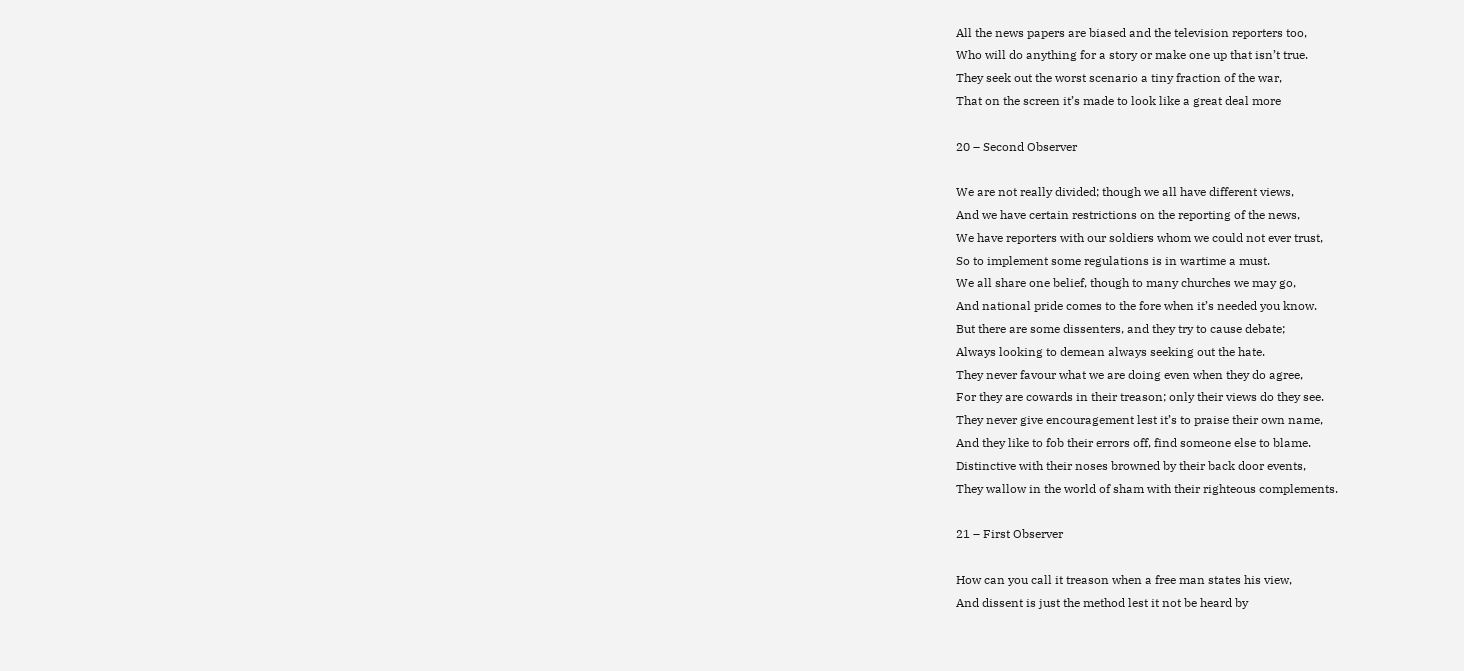All the news papers are biased and the television reporters too,
Who will do anything for a story or make one up that isn’t true.
They seek out the worst scenario a tiny fraction of the war,
That on the screen it’s made to look like a great deal more

20 – Second Observer

We are not really divided; though we all have different views,
And we have certain restrictions on the reporting of the news,
We have reporters with our soldiers whom we could not ever trust,
So to implement some regulations is in wartime a must.
We all share one belief, though to many churches we may go,
And national pride comes to the fore when it’s needed you know.
But there are some dissenters, and they try to cause debate;
Always looking to demean always seeking out the hate.
They never favour what we are doing even when they do agree,
For they are cowards in their treason; only their views do they see.
They never give encouragement lest it’s to praise their own name,
And they like to fob their errors off, find someone else to blame.
Distinctive with their noses browned by their back door events,
They wallow in the world of sham with their righteous complements.

21 – First Observer

How can you call it treason when a free man states his view,
And dissent is just the method lest it not be heard by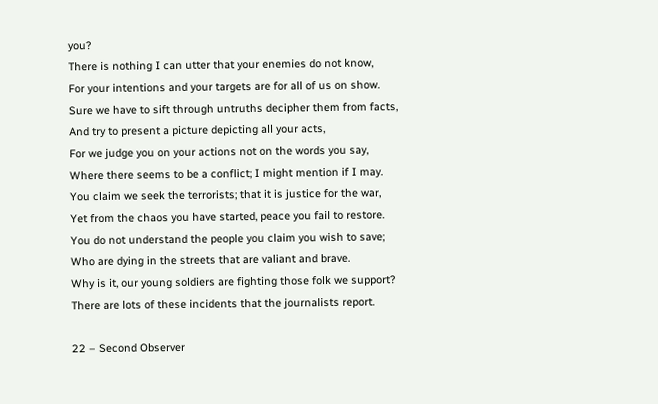you?
There is nothing I can utter that your enemies do not know,
For your intentions and your targets are for all of us on show.
Sure we have to sift through untruths decipher them from facts,
And try to present a picture depicting all your acts,
For we judge you on your actions not on the words you say,
Where there seems to be a conflict; I might mention if I may.
You claim we seek the terrorists; that it is justice for the war,
Yet from the chaos you have started, peace you fail to restore.
You do not understand the people you claim you wish to save;
Who are dying in the streets that are valiant and brave.
Why is it, our young soldiers are fighting those folk we support?
There are lots of these incidents that the journalists report.

22 – Second Observer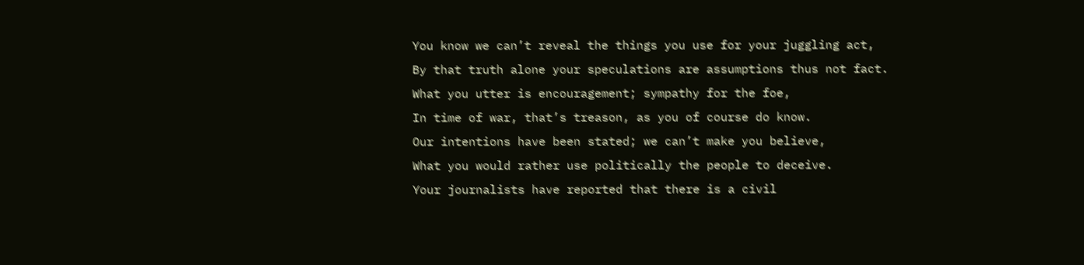You know we can’t reveal the things you use for your juggling act,
By that truth alone your speculations are assumptions thus not fact.
What you utter is encouragement; sympathy for the foe,
In time of war, that’s treason, as you of course do know.
Our intentions have been stated; we can’t make you believe,
What you would rather use politically the people to deceive.
Your journalists have reported that there is a civil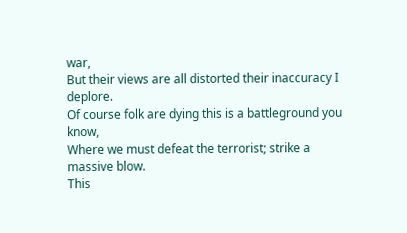war,
But their views are all distorted their inaccuracy I deplore.
Of course folk are dying this is a battleground you know,
Where we must defeat the terrorist; strike a massive blow.
This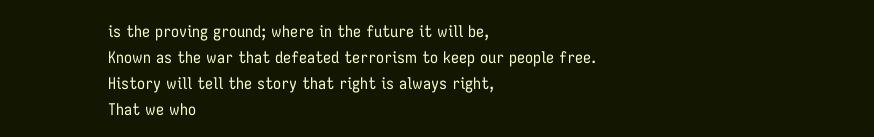is the proving ground; where in the future it will be,
Known as the war that defeated terrorism to keep our people free.
History will tell the story that right is always right,
That we who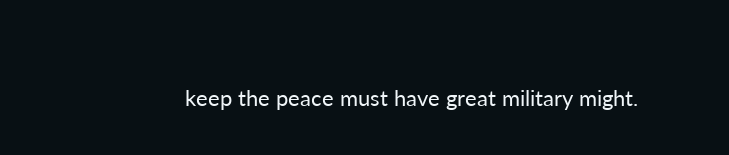keep the peace must have great military might.